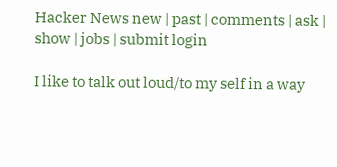Hacker News new | past | comments | ask | show | jobs | submit login

I like to talk out loud/to my self in a way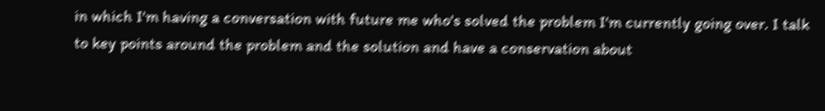in which I'm having a conversation with future me who's solved the problem I'm currently going over. I talk to key points around the problem and the solution and have a conservation about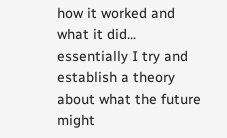how it worked and what it did... essentially I try and establish a theory about what the future might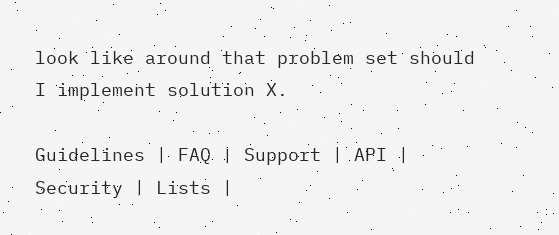look like around that problem set should I implement solution X.

Guidelines | FAQ | Support | API | Security | Lists |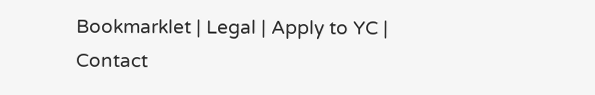Bookmarklet | Legal | Apply to YC | Contact